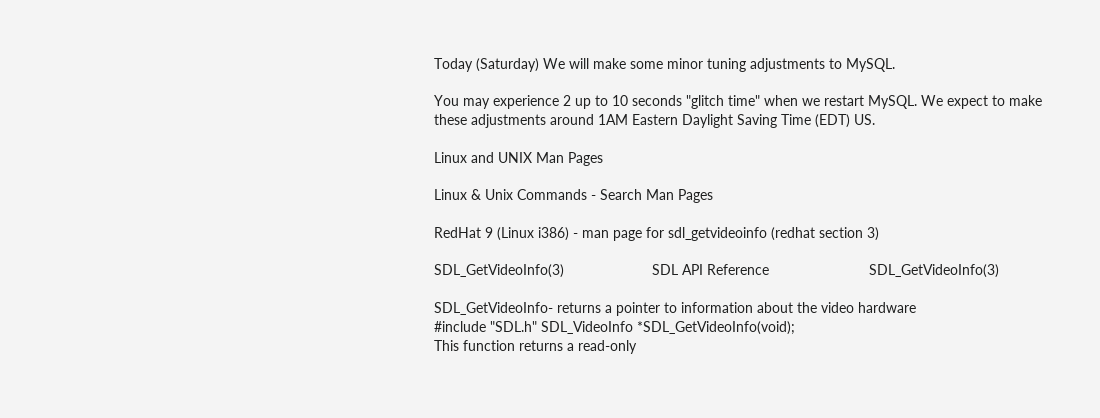Today (Saturday) We will make some minor tuning adjustments to MySQL.

You may experience 2 up to 10 seconds "glitch time" when we restart MySQL. We expect to make these adjustments around 1AM Eastern Daylight Saving Time (EDT) US.

Linux and UNIX Man Pages

Linux & Unix Commands - Search Man Pages

RedHat 9 (Linux i386) - man page for sdl_getvideoinfo (redhat section 3)

SDL_GetVideoInfo(3)                      SDL API Reference                         SDL_GetVideoInfo(3)

SDL_GetVideoInfo- returns a pointer to information about the video hardware
#include "SDL.h" SDL_VideoInfo *SDL_GetVideoInfo(void);
This function returns a read-only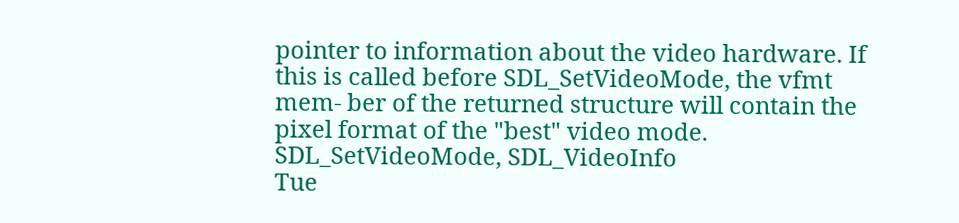pointer to information about the video hardware. If this is called before SDL_SetVideoMode, the vfmt mem- ber of the returned structure will contain the pixel format of the "best" video mode.
SDL_SetVideoMode, SDL_VideoInfo
Tue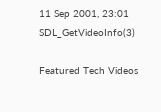11 Sep 2001, 23:01 SDL_GetVideoInfo(3)

Featured Tech Videos